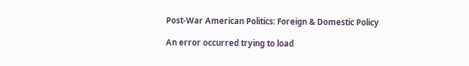Post-War American Politics: Foreign & Domestic Policy

An error occurred trying to load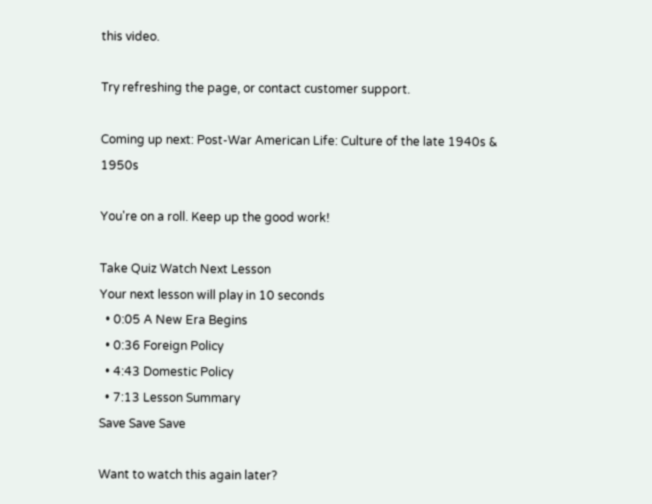this video.

Try refreshing the page, or contact customer support.

Coming up next: Post-War American Life: Culture of the late 1940s & 1950s

You're on a roll. Keep up the good work!

Take Quiz Watch Next Lesson
Your next lesson will play in 10 seconds
  • 0:05 A New Era Begins
  • 0:36 Foreign Policy
  • 4:43 Domestic Policy
  • 7:13 Lesson Summary
Save Save Save

Want to watch this again later?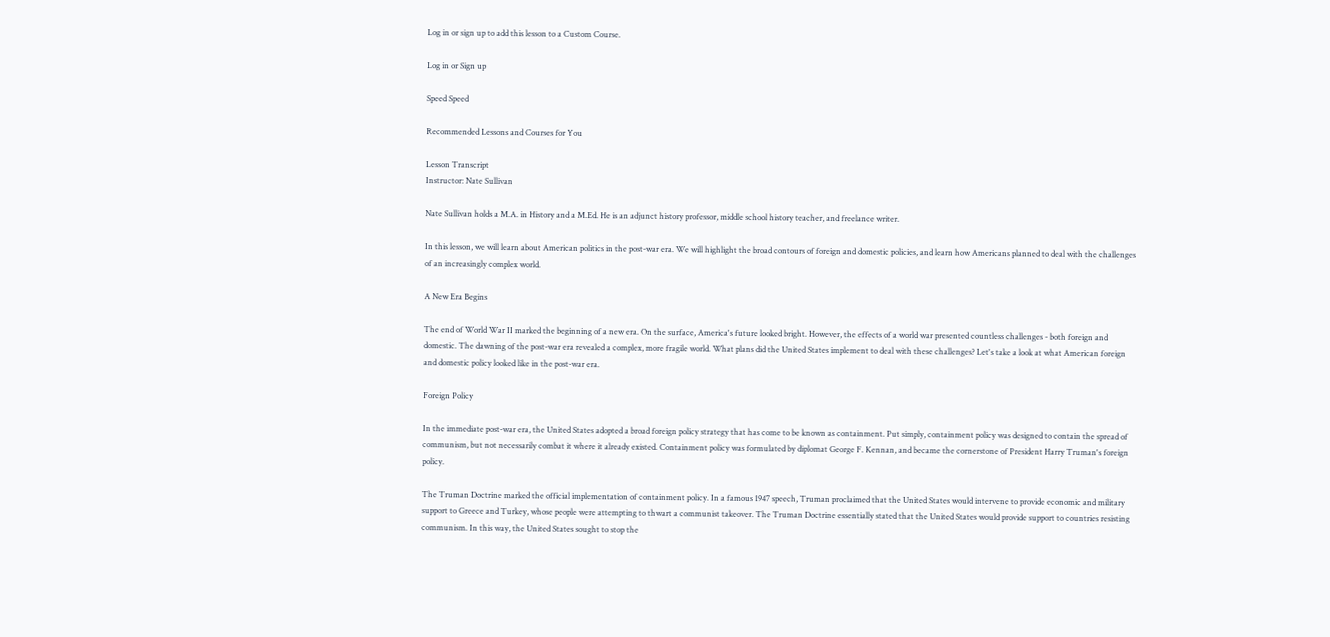Log in or sign up to add this lesson to a Custom Course.

Log in or Sign up

Speed Speed

Recommended Lessons and Courses for You

Lesson Transcript
Instructor: Nate Sullivan

Nate Sullivan holds a M.A. in History and a M.Ed. He is an adjunct history professor, middle school history teacher, and freelance writer.

In this lesson, we will learn about American politics in the post-war era. We will highlight the broad contours of foreign and domestic policies, and learn how Americans planned to deal with the challenges of an increasingly complex world.

A New Era Begins

The end of World War II marked the beginning of a new era. On the surface, America's future looked bright. However, the effects of a world war presented countless challenges - both foreign and domestic. The dawning of the post-war era revealed a complex, more fragile world. What plans did the United States implement to deal with these challenges? Let's take a look at what American foreign and domestic policy looked like in the post-war era.

Foreign Policy

In the immediate post-war era, the United States adopted a broad foreign policy strategy that has come to be known as containment. Put simply, containment policy was designed to contain the spread of communism, but not necessarily combat it where it already existed. Containment policy was formulated by diplomat George F. Kennan, and became the cornerstone of President Harry Truman's foreign policy.

The Truman Doctrine marked the official implementation of containment policy. In a famous 1947 speech, Truman proclaimed that the United States would intervene to provide economic and military support to Greece and Turkey, whose people were attempting to thwart a communist takeover. The Truman Doctrine essentially stated that the United States would provide support to countries resisting communism. In this way, the United States sought to stop the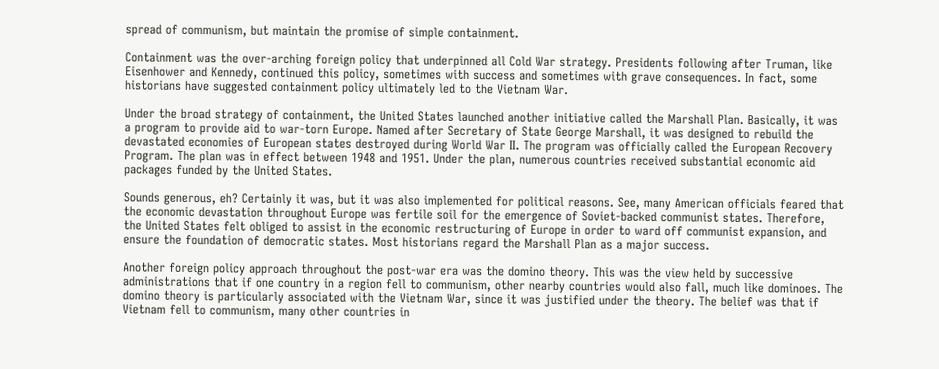spread of communism, but maintain the promise of simple containment.

Containment was the over-arching foreign policy that underpinned all Cold War strategy. Presidents following after Truman, like Eisenhower and Kennedy, continued this policy, sometimes with success and sometimes with grave consequences. In fact, some historians have suggested containment policy ultimately led to the Vietnam War.

Under the broad strategy of containment, the United States launched another initiative called the Marshall Plan. Basically, it was a program to provide aid to war-torn Europe. Named after Secretary of State George Marshall, it was designed to rebuild the devastated economies of European states destroyed during World War II. The program was officially called the European Recovery Program. The plan was in effect between 1948 and 1951. Under the plan, numerous countries received substantial economic aid packages funded by the United States.

Sounds generous, eh? Certainly it was, but it was also implemented for political reasons. See, many American officials feared that the economic devastation throughout Europe was fertile soil for the emergence of Soviet-backed communist states. Therefore, the United States felt obliged to assist in the economic restructuring of Europe in order to ward off communist expansion, and ensure the foundation of democratic states. Most historians regard the Marshall Plan as a major success.

Another foreign policy approach throughout the post-war era was the domino theory. This was the view held by successive administrations that if one country in a region fell to communism, other nearby countries would also fall, much like dominoes. The domino theory is particularly associated with the Vietnam War, since it was justified under the theory. The belief was that if Vietnam fell to communism, many other countries in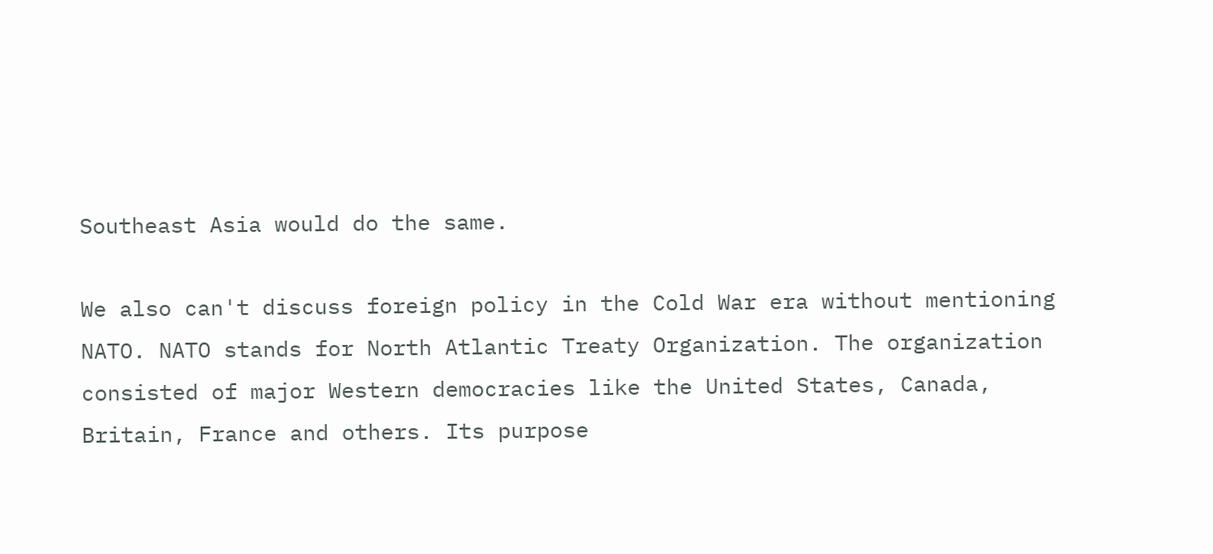Southeast Asia would do the same.

We also can't discuss foreign policy in the Cold War era without mentioning NATO. NATO stands for North Atlantic Treaty Organization. The organization consisted of major Western democracies like the United States, Canada, Britain, France and others. Its purpose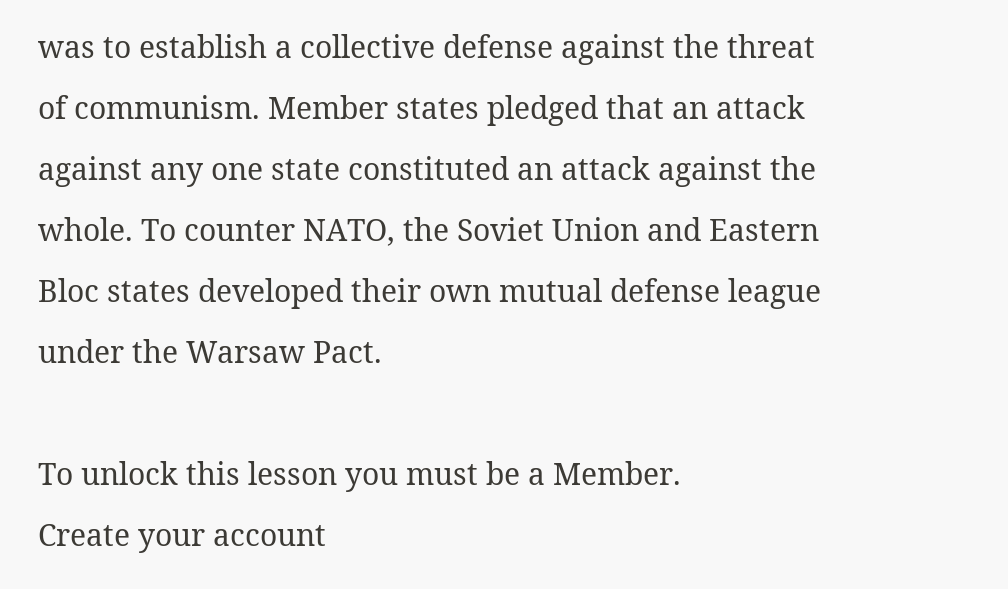was to establish a collective defense against the threat of communism. Member states pledged that an attack against any one state constituted an attack against the whole. To counter NATO, the Soviet Union and Eastern Bloc states developed their own mutual defense league under the Warsaw Pact.

To unlock this lesson you must be a Member.
Create your account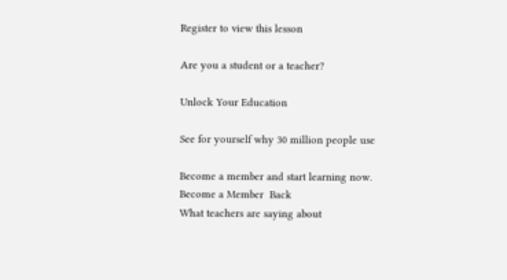Register to view this lesson

Are you a student or a teacher?

Unlock Your Education

See for yourself why 30 million people use

Become a member and start learning now.
Become a Member  Back
What teachers are saying about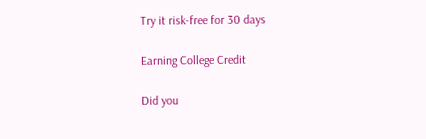Try it risk-free for 30 days

Earning College Credit

Did you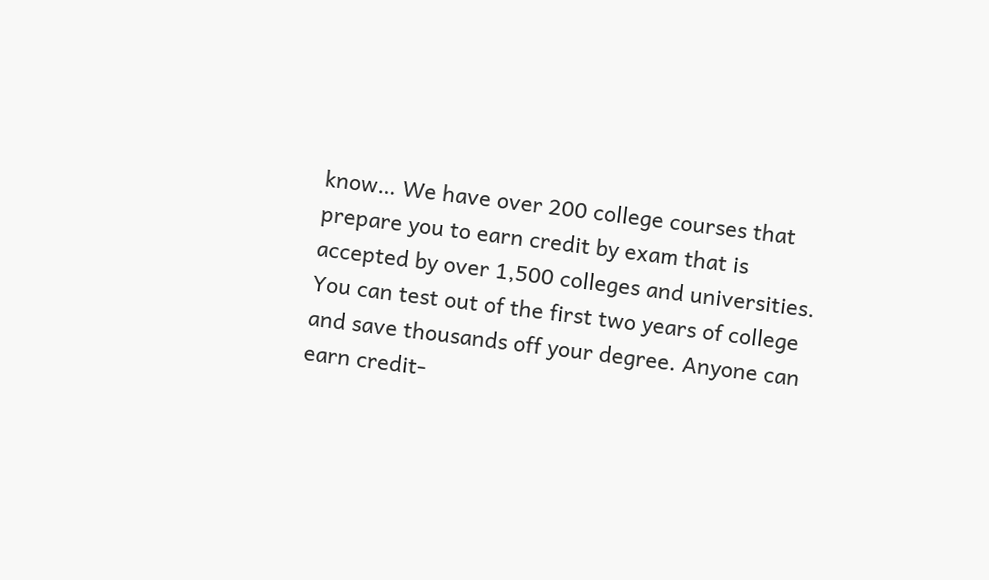know… We have over 200 college courses that prepare you to earn credit by exam that is accepted by over 1,500 colleges and universities. You can test out of the first two years of college and save thousands off your degree. Anyone can earn credit-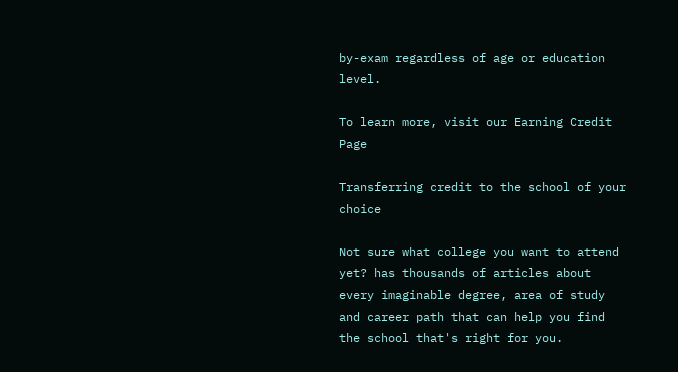by-exam regardless of age or education level.

To learn more, visit our Earning Credit Page

Transferring credit to the school of your choice

Not sure what college you want to attend yet? has thousands of articles about every imaginable degree, area of study and career path that can help you find the school that's right for you.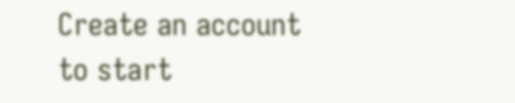Create an account to start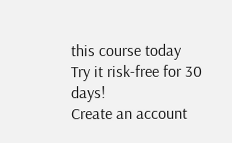this course today
Try it risk-free for 30 days!
Create an account